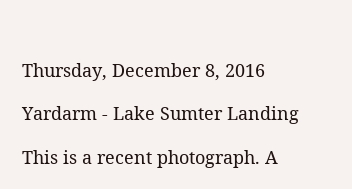Thursday, December 8, 2016

Yardarm - Lake Sumter Landing

This is a recent photograph. A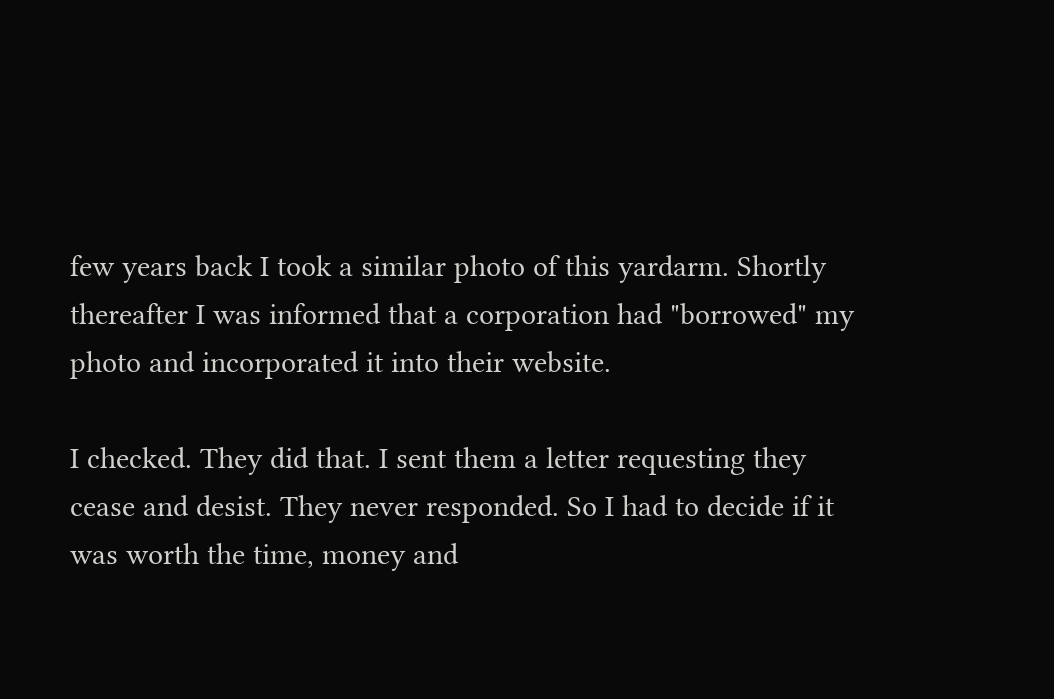few years back I took a similar photo of this yardarm. Shortly thereafter I was informed that a corporation had "borrowed" my photo and incorporated it into their website.

I checked. They did that. I sent them a letter requesting they cease and desist. They never responded. So I had to decide if it was worth the time, money and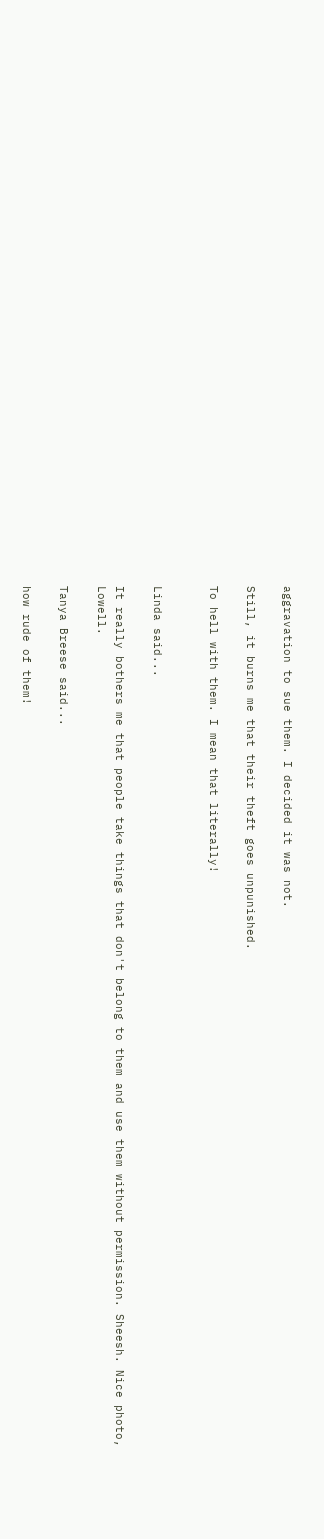aggravation to sue them. I decided it was not.

Still, it burns me that their theft goes unpunished.

To hell with them. I mean that literally!


Linda said...

It really bothers me that people take things that don't belong to them and use them without permission. Sheesh. Nice photo, Lowell.

Tanya Breese said...

how rude of them!